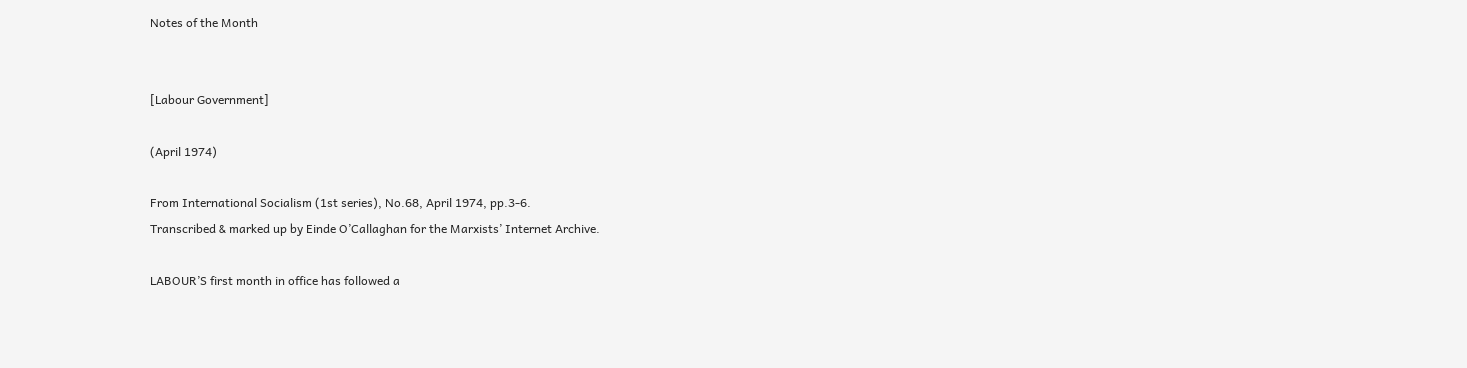Notes of the Month


[Labour Government]

(April 1974)

From International Socialism (1st series), No.68, April 1974, pp.3-6.
Transcribed & marked up by Einde O’Callaghan for the Marxists’ Internet Archive.

LABOUR’S first month in office has followed a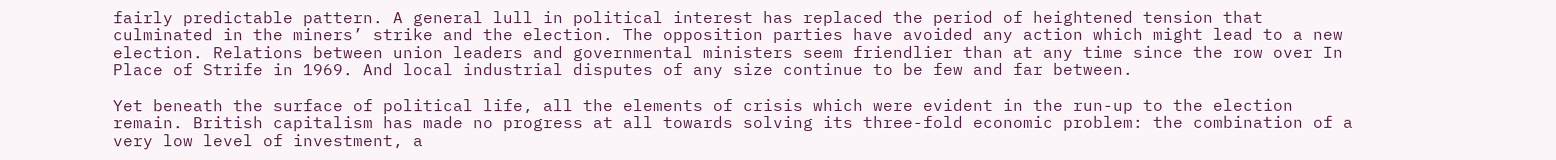fairly predictable pattern. A general lull in political interest has replaced the period of heightened tension that culminated in the miners’ strike and the election. The opposition parties have avoided any action which might lead to a new election. Relations between union leaders and governmental ministers seem friendlier than at any time since the row over In Place of Strife in 1969. And local industrial disputes of any size continue to be few and far between.

Yet beneath the surface of political life, all the elements of crisis which were evident in the run-up to the election remain. British capitalism has made no progress at all towards solving its three-fold economic problem: the combination of a very low level of investment, a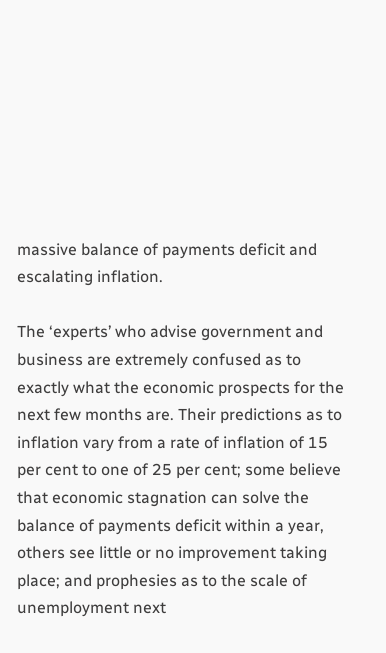massive balance of payments deficit and escalating inflation.

The ‘experts’ who advise government and business are extremely confused as to exactly what the economic prospects for the next few months are. Their predictions as to inflation vary from a rate of inflation of 15 per cent to one of 25 per cent; some believe that economic stagnation can solve the balance of payments deficit within a year, others see little or no improvement taking place; and prophesies as to the scale of unemployment next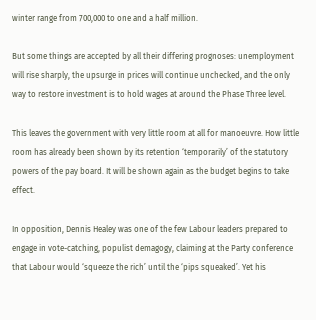winter range from 700,000 to one and a half million.

But some things are accepted by all their differing prognoses: unemployment will rise sharply, the upsurge in prices will continue unchecked, and the only way to restore investment is to hold wages at around the Phase Three level.

This leaves the government with very little room at all for manoeuvre. How little room has already been shown by its retention ‘temporarily’ of the statutory powers of the pay board. It will be shown again as the budget begins to take effect.

In opposition, Dennis Healey was one of the few Labour leaders prepared to engage in vote-catching, populist demagogy, claiming at the Party conference that Labour would ‘squeeze the rich’ until the ‘pips squeaked’. Yet his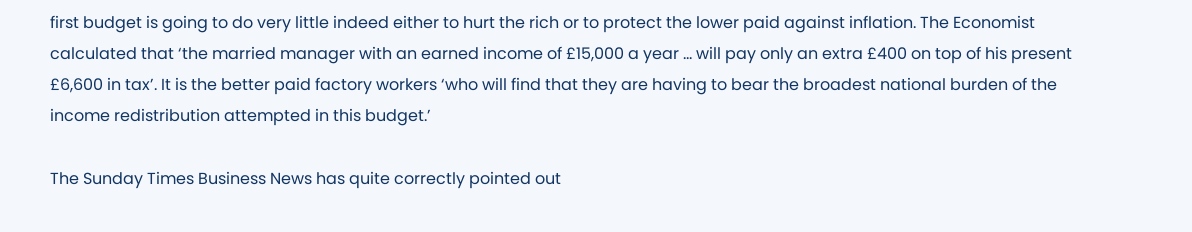first budget is going to do very little indeed either to hurt the rich or to protect the lower paid against inflation. The Economist calculated that ‘the married manager with an earned income of £15,000 a year ... will pay only an extra £400 on top of his present £6,600 in tax’. It is the better paid factory workers ‘who will find that they are having to bear the broadest national burden of the income redistribution attempted in this budget.’

The Sunday Times Business News has quite correctly pointed out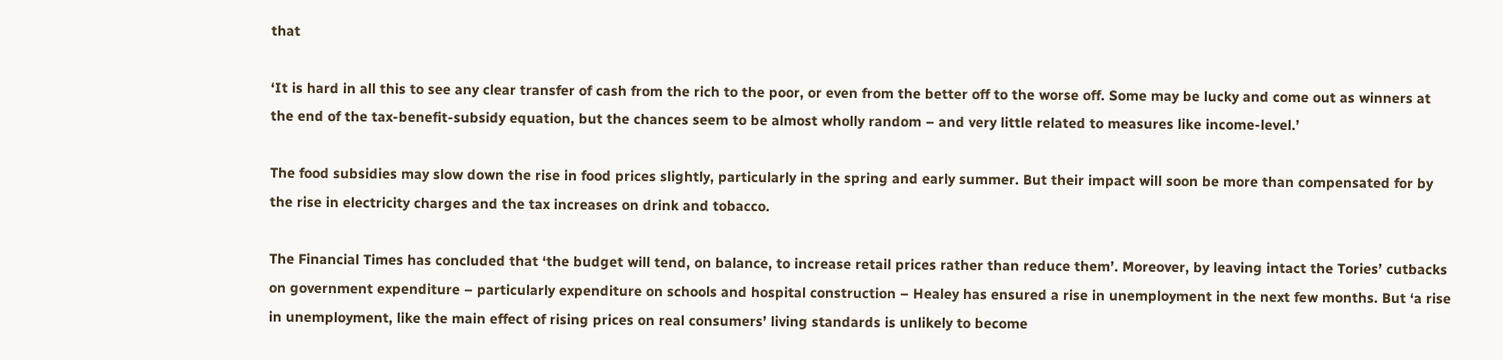that

‘It is hard in all this to see any clear transfer of cash from the rich to the poor, or even from the better off to the worse off. Some may be lucky and come out as winners at the end of the tax-benefit-subsidy equation, but the chances seem to be almost wholly random – and very little related to measures like income-level.’

The food subsidies may slow down the rise in food prices slightly, particularly in the spring and early summer. But their impact will soon be more than compensated for by the rise in electricity charges and the tax increases on drink and tobacco.

The Financial Times has concluded that ‘the budget will tend, on balance, to increase retail prices rather than reduce them’. Moreover, by leaving intact the Tories’ cutbacks on government expenditure – particularly expenditure on schools and hospital construction – Healey has ensured a rise in unemployment in the next few months. But ‘a rise in unemployment, like the main effect of rising prices on real consumers’ living standards is unlikely to become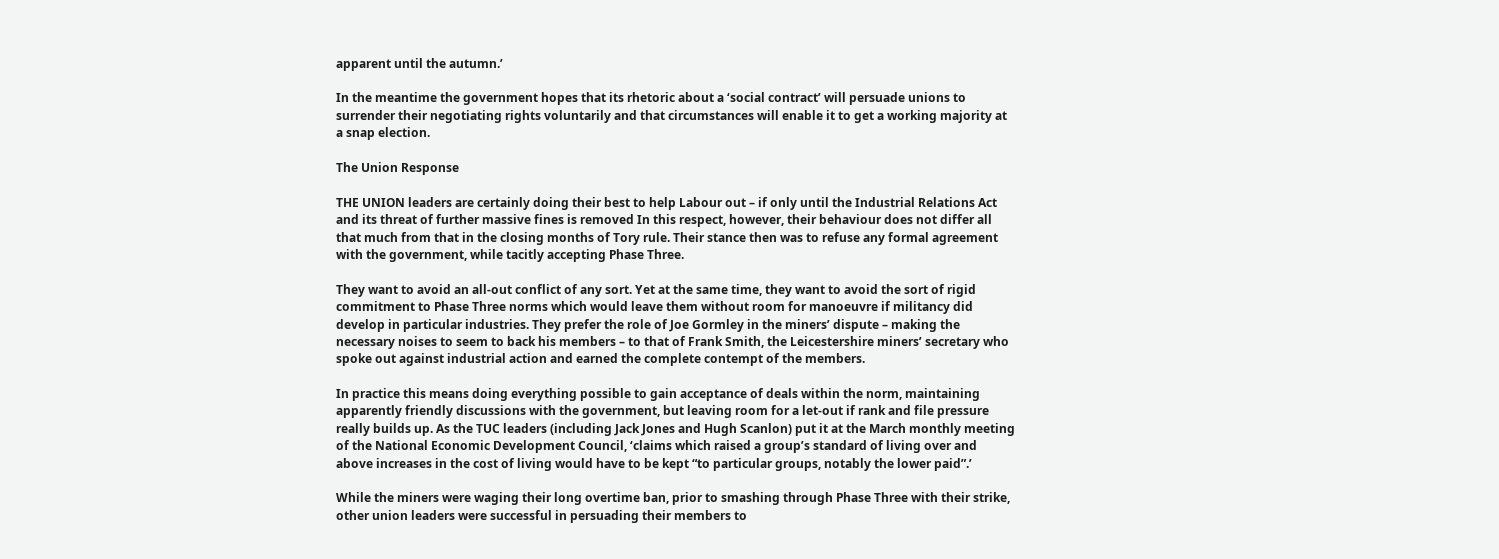apparent until the autumn.’

In the meantime the government hopes that its rhetoric about a ‘social contract’ will persuade unions to surrender their negotiating rights voluntarily and that circumstances will enable it to get a working majority at a snap election.

The Union Response

THE UNION leaders are certainly doing their best to help Labour out – if only until the Industrial Relations Act and its threat of further massive fines is removed In this respect, however, their behaviour does not differ all that much from that in the closing months of Tory rule. Their stance then was to refuse any formal agreement with the government, while tacitly accepting Phase Three.

They want to avoid an all-out conflict of any sort. Yet at the same time, they want to avoid the sort of rigid commitment to Phase Three norms which would leave them without room for manoeuvre if militancy did develop in particular industries. They prefer the role of Joe Gormley in the miners’ dispute – making the necessary noises to seem to back his members – to that of Frank Smith, the Leicestershire miners’ secretary who spoke out against industrial action and earned the complete contempt of the members.

In practice this means doing everything possible to gain acceptance of deals within the norm, maintaining apparently friendly discussions with the government, but leaving room for a let-out if rank and file pressure really builds up. As the TUC leaders (including Jack Jones and Hugh Scanlon) put it at the March monthly meeting of the National Economic Development Council, ‘claims which raised a group’s standard of living over and above increases in the cost of living would have to be kept “to particular groups, notably the lower paid”.’

While the miners were waging their long overtime ban, prior to smashing through Phase Three with their strike, other union leaders were successful in persuading their members to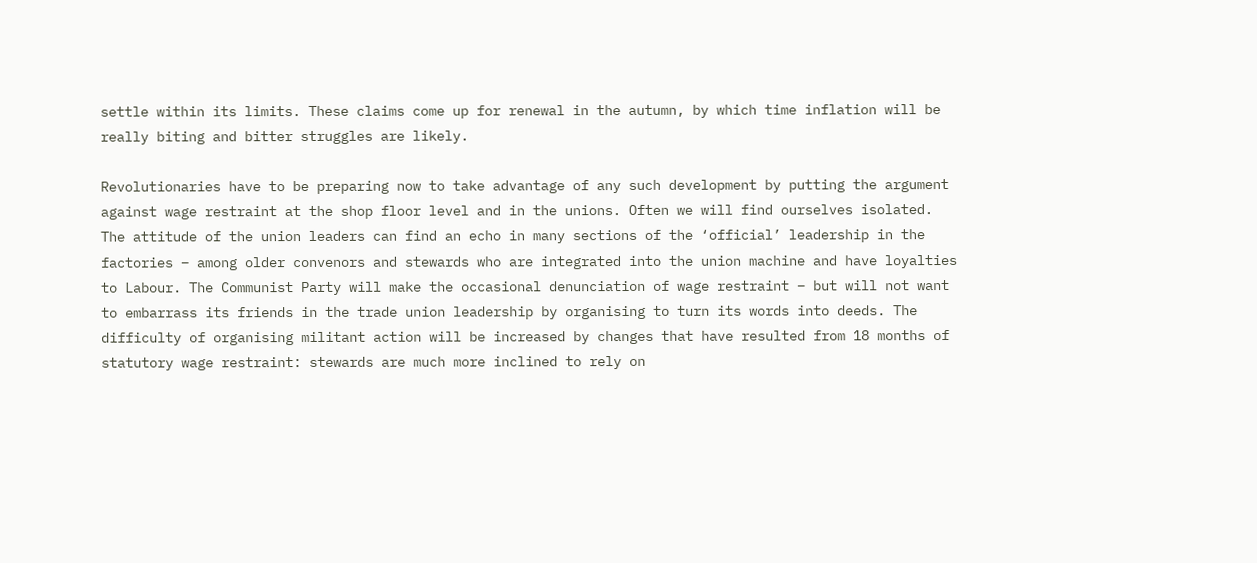settle within its limits. These claims come up for renewal in the autumn, by which time inflation will be really biting and bitter struggles are likely.

Revolutionaries have to be preparing now to take advantage of any such development by putting the argument against wage restraint at the shop floor level and in the unions. Often we will find ourselves isolated. The attitude of the union leaders can find an echo in many sections of the ‘official’ leadership in the factories – among older convenors and stewards who are integrated into the union machine and have loyalties to Labour. The Communist Party will make the occasional denunciation of wage restraint – but will not want to embarrass its friends in the trade union leadership by organising to turn its words into deeds. The difficulty of organising militant action will be increased by changes that have resulted from 18 months of statutory wage restraint: stewards are much more inclined to rely on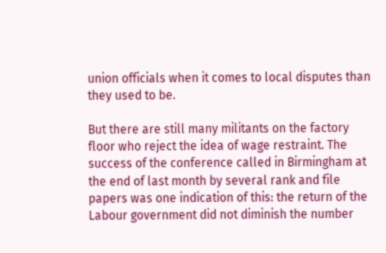union officials when it comes to local disputes than they used to be.

But there are still many militants on the factory floor who reject the idea of wage restraint. The success of the conference called in Birmingham at the end of last month by several rank and file papers was one indication of this: the return of the Labour government did not diminish the number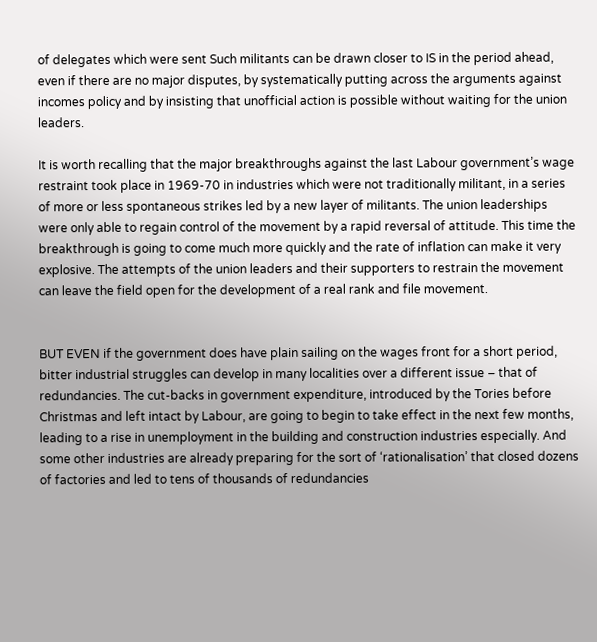of delegates which were sent Such militants can be drawn closer to IS in the period ahead, even if there are no major disputes, by systematically putting across the arguments against incomes policy and by insisting that unofficial action is possible without waiting for the union leaders.

It is worth recalling that the major breakthroughs against the last Labour government’s wage restraint took place in 1969-70 in industries which were not traditionally militant, in a series of more or less spontaneous strikes led by a new layer of militants. The union leaderships were only able to regain control of the movement by a rapid reversal of attitude. This time the breakthrough is going to come much more quickly and the rate of inflation can make it very explosive. The attempts of the union leaders and their supporters to restrain the movement can leave the field open for the development of a real rank and file movement.


BUT EVEN if the government does have plain sailing on the wages front for a short period, bitter industrial struggles can develop in many localities over a different issue – that of redundancies. The cut-backs in government expenditure, introduced by the Tories before Christmas and left intact by Labour, are going to begin to take effect in the next few months, leading to a rise in unemployment in the building and construction industries especially. And some other industries are already preparing for the sort of ‘rationalisation’ that closed dozens of factories and led to tens of thousands of redundancies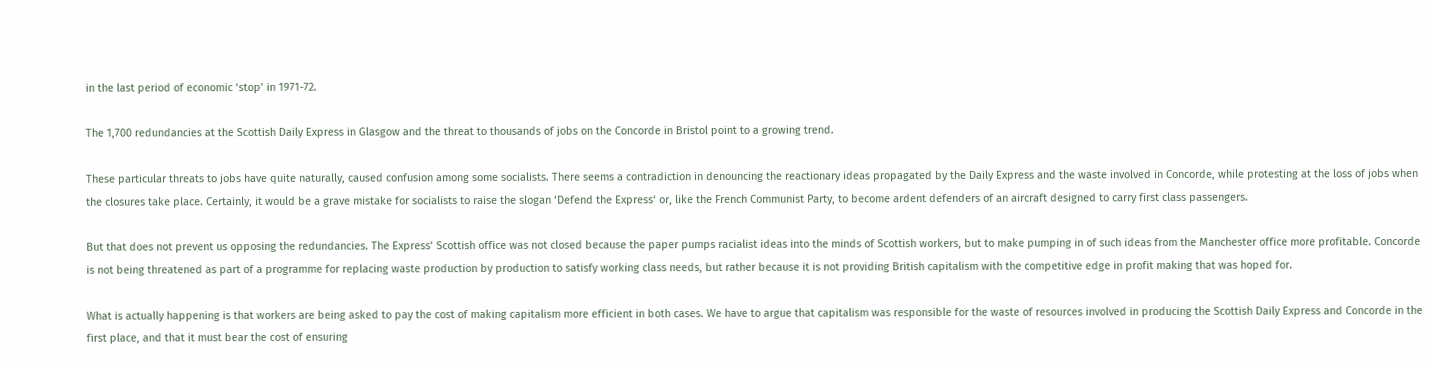in the last period of economic ‘stop’ in 1971-72.

The 1,700 redundancies at the Scottish Daily Express in Glasgow and the threat to thousands of jobs on the Concorde in Bristol point to a growing trend.

These particular threats to jobs have quite naturally, caused confusion among some socialists. There seems a contradiction in denouncing the reactionary ideas propagated by the Daily Express and the waste involved in Concorde, while protesting at the loss of jobs when the closures take place. Certainly, it would be a grave mistake for socialists to raise the slogan ‘Defend the Express‘ or, like the French Communist Party, to become ardent defenders of an aircraft designed to carry first class passengers.

But that does not prevent us opposing the redundancies. The Express’ Scottish office was not closed because the paper pumps racialist ideas into the minds of Scottish workers, but to make pumping in of such ideas from the Manchester office more profitable. Concorde is not being threatened as part of a programme for replacing waste production by production to satisfy working class needs, but rather because it is not providing British capitalism with the competitive edge in profit making that was hoped for.

What is actually happening is that workers are being asked to pay the cost of making capitalism more efficient in both cases. We have to argue that capitalism was responsible for the waste of resources involved in producing the Scottish Daily Express and Concorde in the first place, and that it must bear the cost of ensuring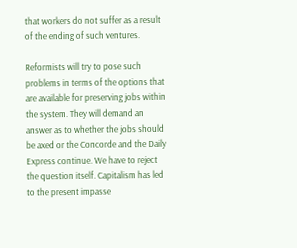that workers do not suffer as a result of the ending of such ventures.

Reformists will try to pose such problems in terms of the options that are available for preserving jobs within the system. They will demand an answer as to whether the jobs should be axed or the Concorde and the Daily Express continue. We have to reject the question itself. Capitalism has led to the present impasse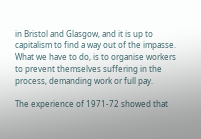in Bristol and Glasgow, and it is up to capitalism to find a way out of the impasse. What we have to do, is to organise workers to prevent themselves suffering in the process, demanding work or full pay.

The experience of 1971-72 showed that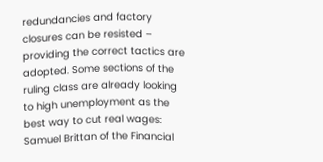redundancies and factory closures can be resisted – providing the correct tactics are adopted. Some sections of the ruling class are already looking to high unemployment as the best way to cut real wages: Samuel Brittan of the Financial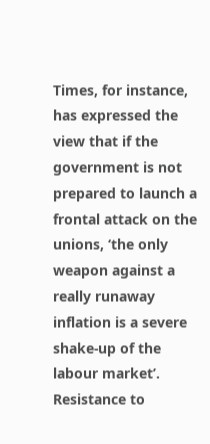Times, for instance, has expressed the view that if the government is not prepared to launch a frontal attack on the unions, ‘the only weapon against a really runaway inflation is a severe shake-up of the labour market’. Resistance to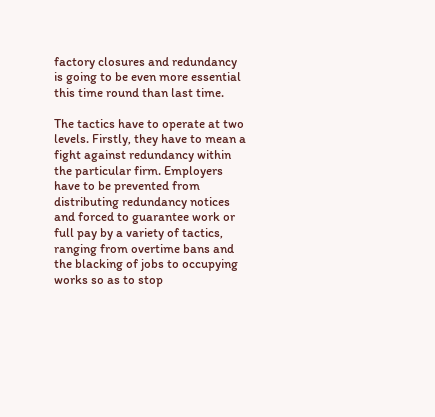factory closures and redundancy is going to be even more essential this time round than last time.

The tactics have to operate at two levels. Firstly, they have to mean a fight against redundancy within the particular firm. Employers have to be prevented from distributing redundancy notices and forced to guarantee work or full pay by a variety of tactics, ranging from overtime bans and the blacking of jobs to occupying works so as to stop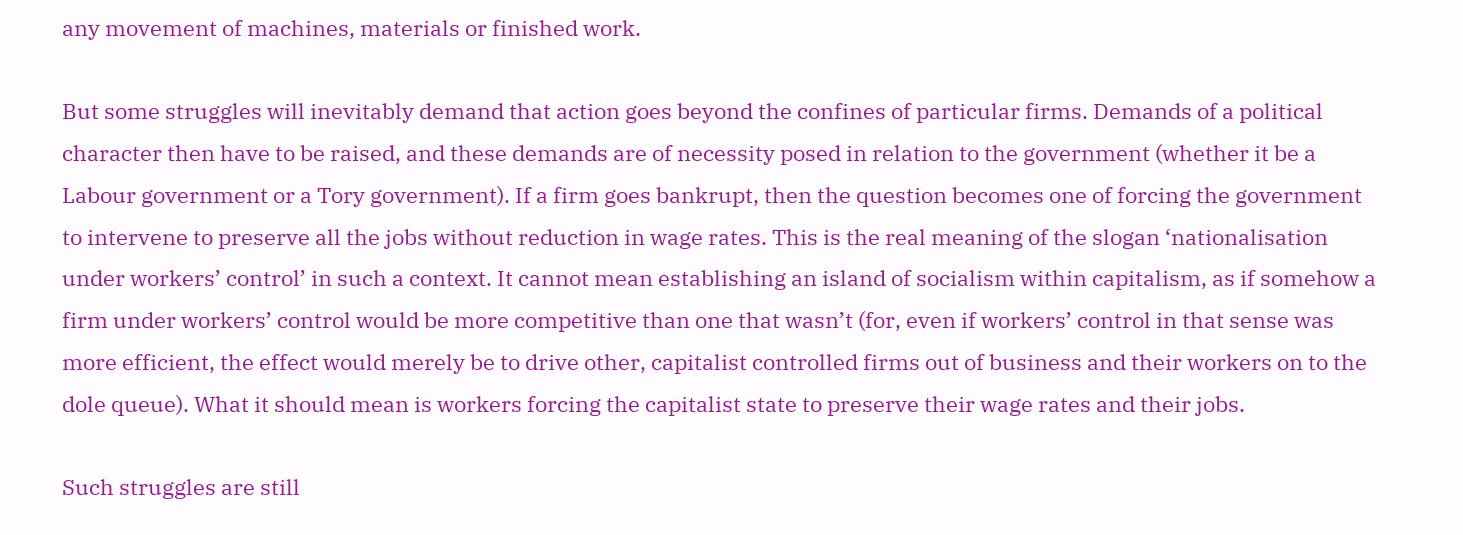any movement of machines, materials or finished work.

But some struggles will inevitably demand that action goes beyond the confines of particular firms. Demands of a political character then have to be raised, and these demands are of necessity posed in relation to the government (whether it be a Labour government or a Tory government). If a firm goes bankrupt, then the question becomes one of forcing the government to intervene to preserve all the jobs without reduction in wage rates. This is the real meaning of the slogan ‘nationalisation under workers’ control’ in such a context. It cannot mean establishing an island of socialism within capitalism, as if somehow a firm under workers’ control would be more competitive than one that wasn’t (for, even if workers’ control in that sense was more efficient, the effect would merely be to drive other, capitalist controlled firms out of business and their workers on to the dole queue). What it should mean is workers forcing the capitalist state to preserve their wage rates and their jobs.

Such struggles are still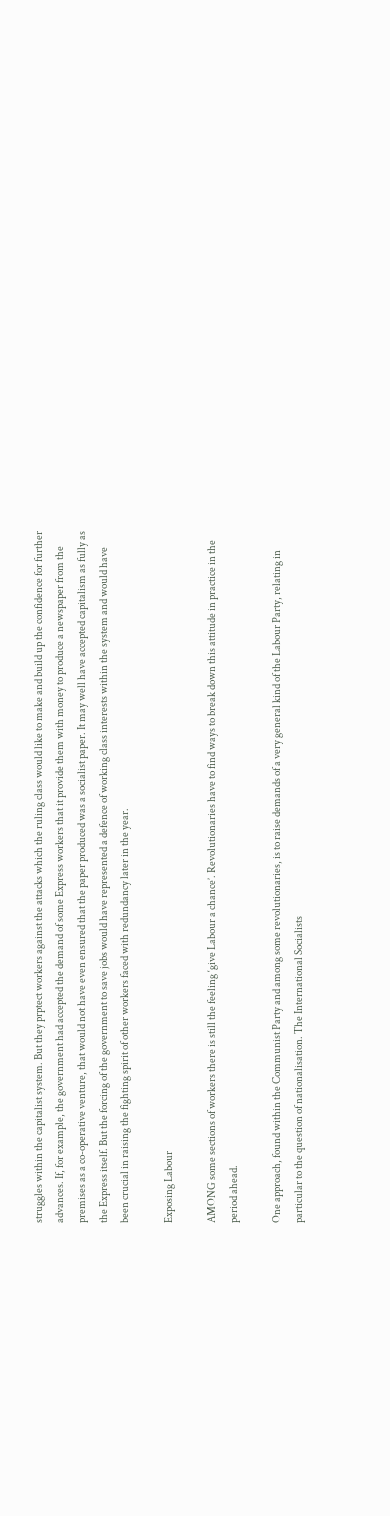struggles within the capitalist system. But they prptect workers against the attacks which the ruling class would like to make and build up the confidence for further advances. If, for example, the government had accepted the demand of some Express workers that it provide them with money to produce a newspaper from the premises as a co-operative venture, that would not have even ensured that the paper produced was a socialist paper. It may well have accepted capitalism as fully as the Express itself. But the forcing of the government to save jobs would have represented a defence of working class interests within the system and would have been crucial in raising the fighting spirit of other workers faced with redundancy later in the year.

Exposing Labour

AMONG some sections of workers there is still the feeling ‘give Labour a chance’. Revolutionaries have to find ways to break down this attitude in practice in the period ahead.

One approach, found within the Communist Party and among some revolutionaries, is to raise demands of a very general kind of the Labour Party, relating in particular to the question of nationalisation. The International Socialists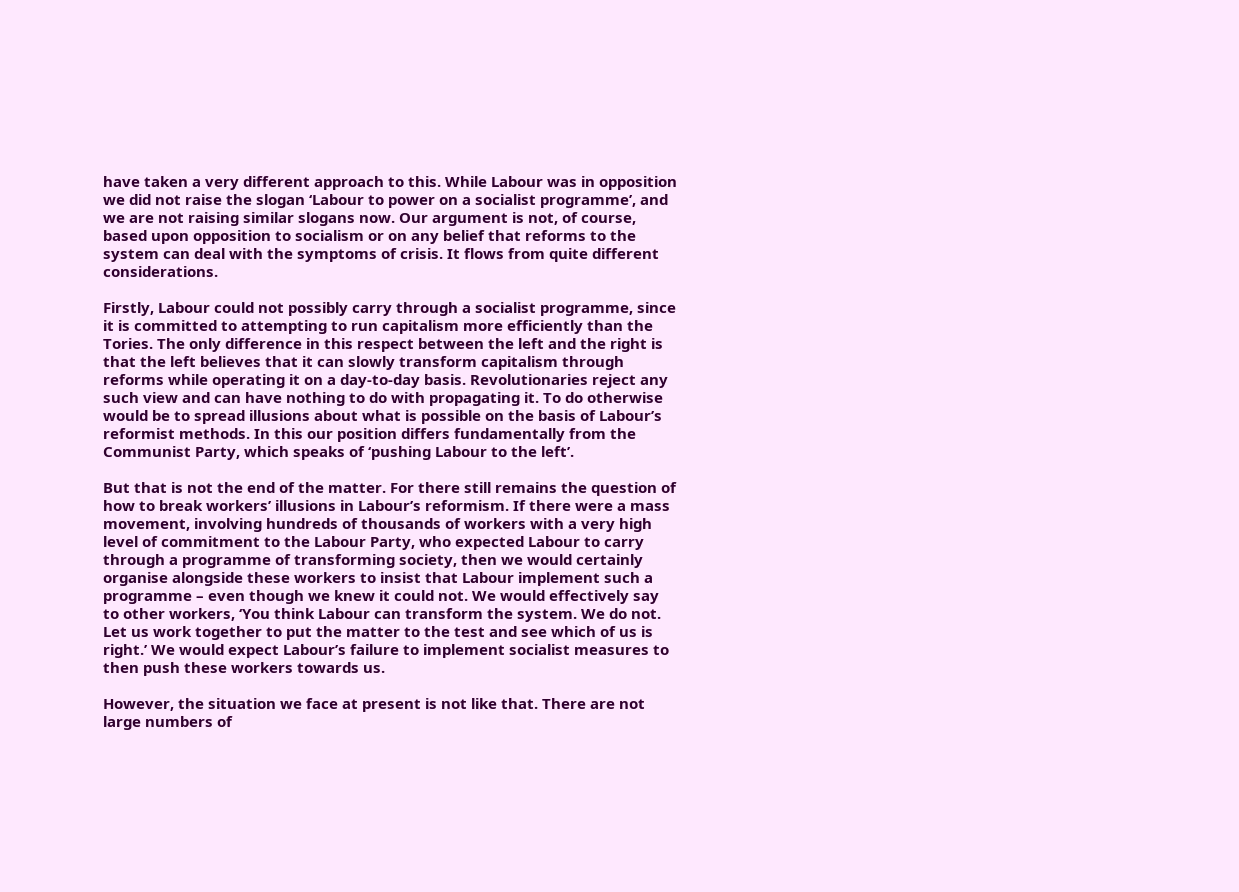have taken a very different approach to this. While Labour was in opposition we did not raise the slogan ‘Labour to power on a socialist programme’, and we are not raising similar slogans now. Our argument is not, of course, based upon opposition to socialism or on any belief that reforms to the system can deal with the symptoms of crisis. It flows from quite different considerations.

Firstly, Labour could not possibly carry through a socialist programme, since it is committed to attempting to run capitalism more efficiently than the Tories. The only difference in this respect between the left and the right is that the left believes that it can slowly transform capitalism through reforms while operating it on a day-to-day basis. Revolutionaries reject any such view and can have nothing to do with propagating it. To do otherwise would be to spread illusions about what is possible on the basis of Labour’s reformist methods. In this our position differs fundamentally from the Communist Party, which speaks of ‘pushing Labour to the left’.

But that is not the end of the matter. For there still remains the question of how to break workers’ illusions in Labour’s reformism. If there were a mass movement, involving hundreds of thousands of workers with a very high level of commitment to the Labour Party, who expected Labour to carry through a programme of transforming society, then we would certainly organise alongside these workers to insist that Labour implement such a programme – even though we knew it could not. We would effectively say to other workers, ‘You think Labour can transform the system. We do not. Let us work together to put the matter to the test and see which of us is right.’ We would expect Labour’s failure to implement socialist measures to then push these workers towards us.

However, the situation we face at present is not like that. There are not large numbers of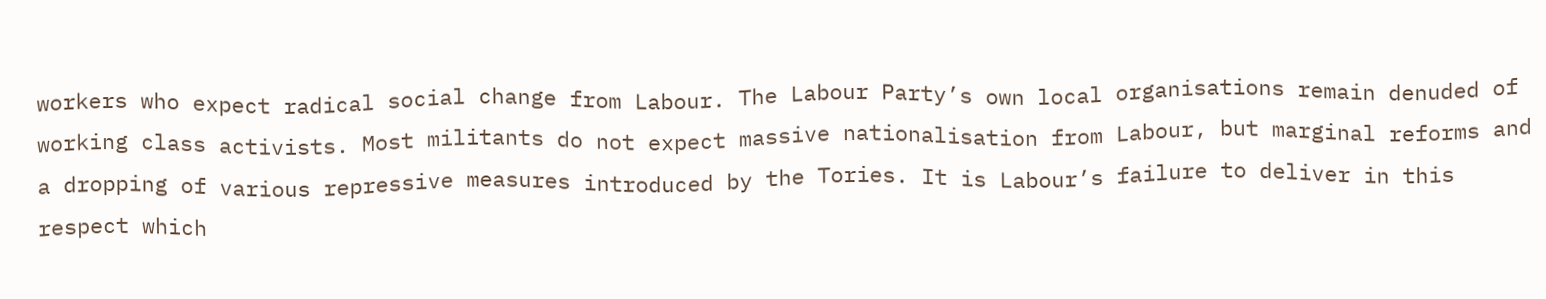workers who expect radical social change from Labour. The Labour Party’s own local organisations remain denuded of working class activists. Most militants do not expect massive nationalisation from Labour, but marginal reforms and a dropping of various repressive measures introduced by the Tories. It is Labour’s failure to deliver in this respect which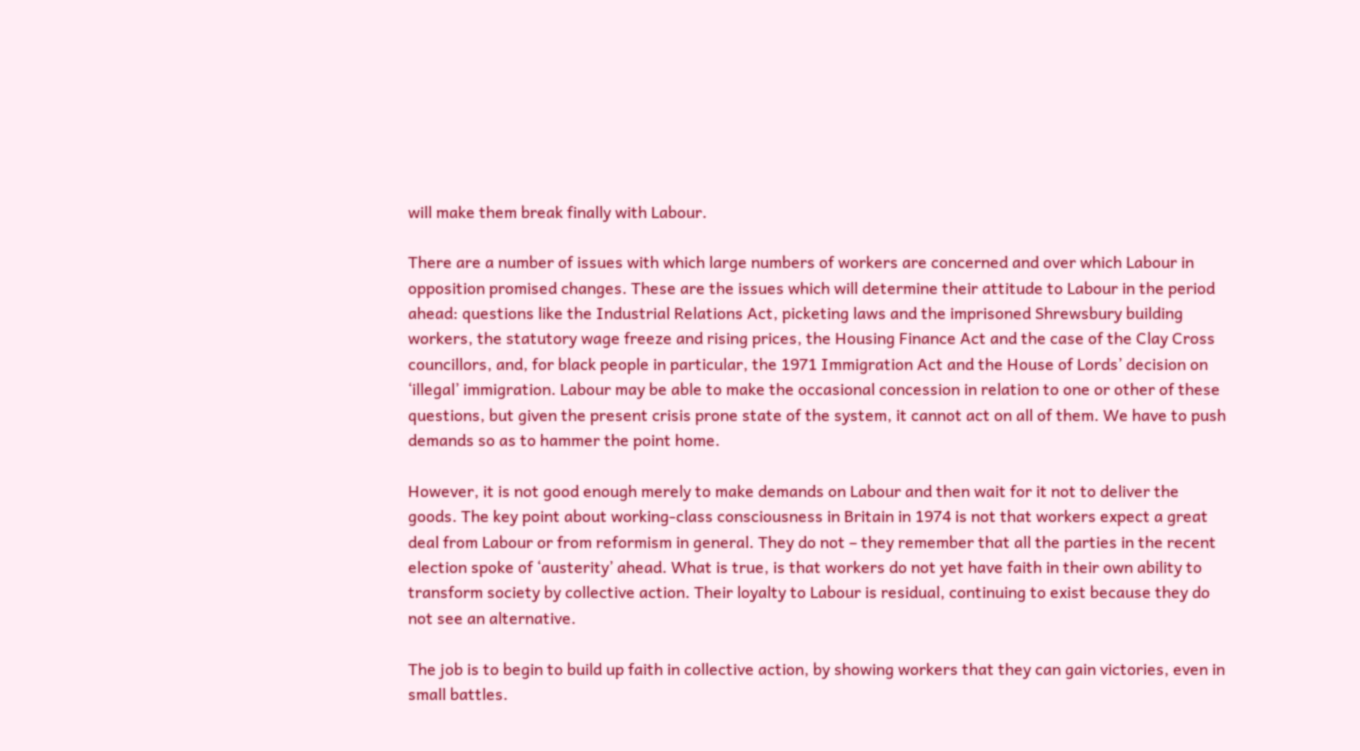will make them break finally with Labour.

There are a number of issues with which large numbers of workers are concerned and over which Labour in opposition promised changes. These are the issues which will determine their attitude to Labour in the period ahead: questions like the Industrial Relations Act, picketing laws and the imprisoned Shrewsbury building workers, the statutory wage freeze and rising prices, the Housing Finance Act and the case of the Clay Cross councillors, and, for black people in particular, the 1971 Immigration Act and the House of Lords’ decision on ‘illegal’ immigration. Labour may be able to make the occasional concession in relation to one or other of these questions, but given the present crisis prone state of the system, it cannot act on all of them. We have to push demands so as to hammer the point home.

However, it is not good enough merely to make demands on Labour and then wait for it not to deliver the goods. The key point about working-class consciousness in Britain in 1974 is not that workers expect a great deal from Labour or from reformism in general. They do not – they remember that all the parties in the recent election spoke of ‘austerity’ ahead. What is true, is that workers do not yet have faith in their own ability to transform society by collective action. Their loyalty to Labour is residual, continuing to exist because they do not see an alternative.

The job is to begin to build up faith in collective action, by showing workers that they can gain victories, even in small battles.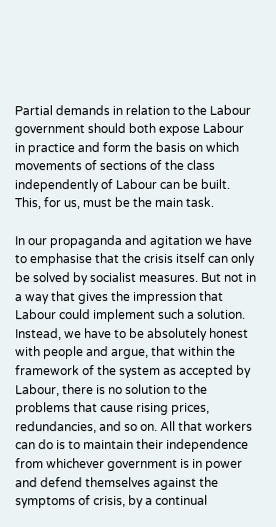Partial demands in relation to the Labour government should both expose Labour in practice and form the basis on which movements of sections of the class independently of Labour can be built. This, for us, must be the main task.

In our propaganda and agitation we have to emphasise that the crisis itself can only be solved by socialist measures. But not in a way that gives the impression that Labour could implement such a solution. Instead, we have to be absolutely honest with people and argue, that within the framework of the system as accepted by Labour, there is no solution to the problems that cause rising prices, redundancies, and so on. All that workers can do is to maintain their independence from whichever government is in power and defend themselves against the symptoms of crisis, by a continual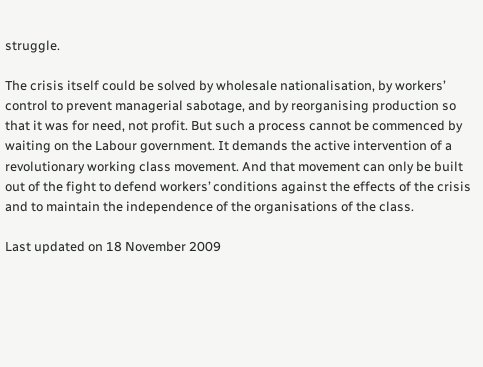struggle.

The crisis itself could be solved by wholesale nationalisation, by workers’ control to prevent managerial sabotage, and by reorganising production so that it was for need, not profit. But such a process cannot be commenced by waiting on the Labour government. It demands the active intervention of a revolutionary working class movement. And that movement can only be built out of the fight to defend workers’ conditions against the effects of the crisis and to maintain the independence of the organisations of the class.

Last updated on 18 November 2009